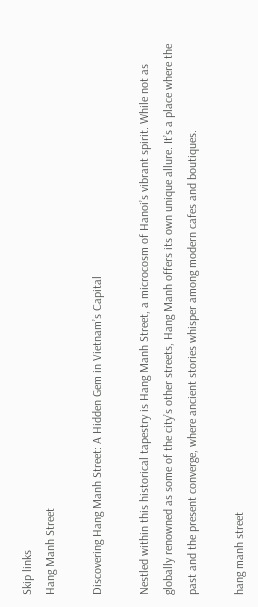Skip links
Hang Manh Street

Discovering Hang Manh Street: A Hidden Gem in Vietnam’s Capital

Nestled within this historical tapestry is Hang Manh Street, a microcosm of Hanoi’s vibrant spirit. While not as globally renowned as some of the city’s other streets, Hang Manh offers its own unique allure. It’s a place where the past and the present converge, where ancient stories whisper among modern cafes and boutiques.

hang manh street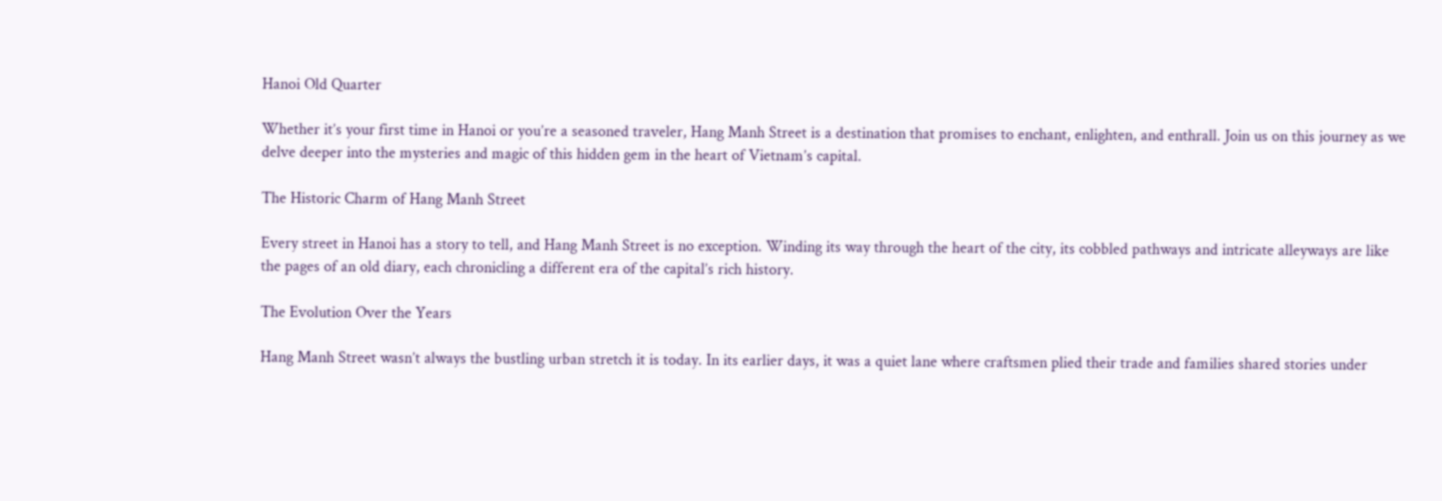Hanoi Old Quarter

Whether it’s your first time in Hanoi or you’re a seasoned traveler, Hang Manh Street is a destination that promises to enchant, enlighten, and enthrall. Join us on this journey as we delve deeper into the mysteries and magic of this hidden gem in the heart of Vietnam’s capital.

The Historic Charm of Hang Manh Street

Every street in Hanoi has a story to tell, and Hang Manh Street is no exception. Winding its way through the heart of the city, its cobbled pathways and intricate alleyways are like the pages of an old diary, each chronicling a different era of the capital’s rich history.

The Evolution Over the Years

Hang Manh Street wasn’t always the bustling urban stretch it is today. In its earlier days, it was a quiet lane where craftsmen plied their trade and families shared stories under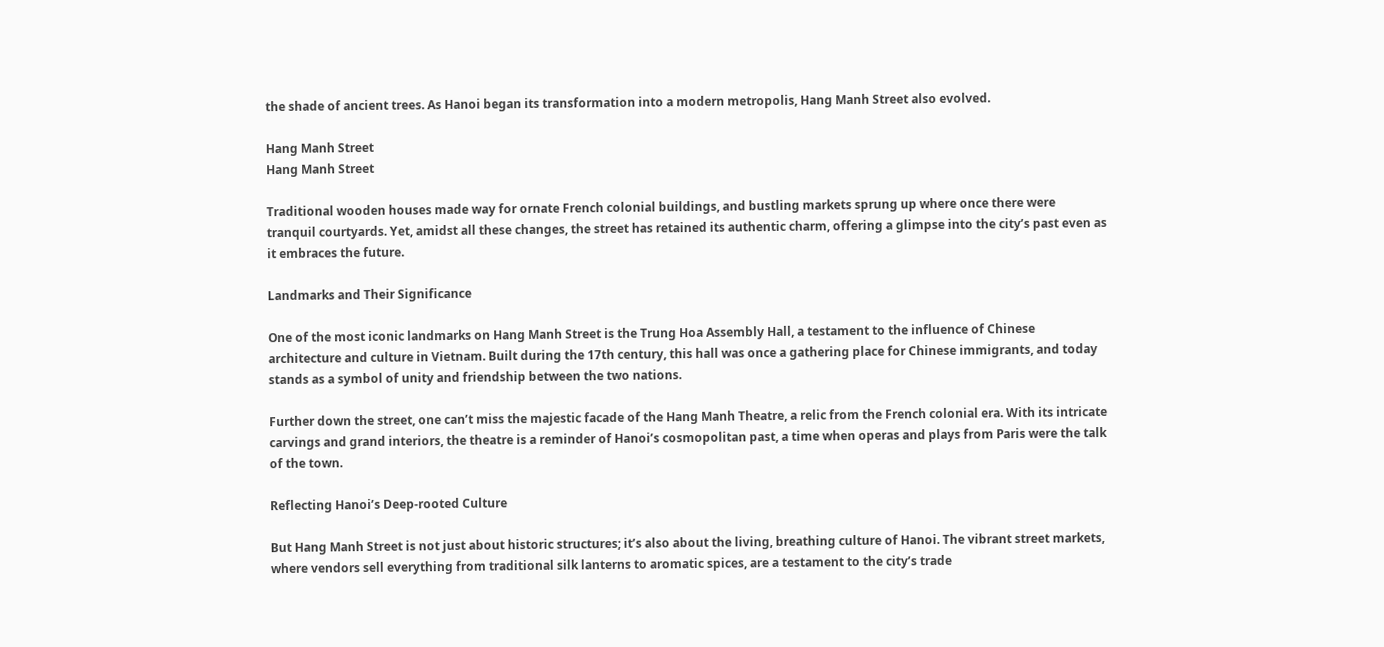the shade of ancient trees. As Hanoi began its transformation into a modern metropolis, Hang Manh Street also evolved.

Hang Manh Street
Hang Manh Street

Traditional wooden houses made way for ornate French colonial buildings, and bustling markets sprung up where once there were tranquil courtyards. Yet, amidst all these changes, the street has retained its authentic charm, offering a glimpse into the city’s past even as it embraces the future.

Landmarks and Their Significance

One of the most iconic landmarks on Hang Manh Street is the Trung Hoa Assembly Hall, a testament to the influence of Chinese architecture and culture in Vietnam. Built during the 17th century, this hall was once a gathering place for Chinese immigrants, and today stands as a symbol of unity and friendship between the two nations.

Further down the street, one can’t miss the majestic facade of the Hang Manh Theatre, a relic from the French colonial era. With its intricate carvings and grand interiors, the theatre is a reminder of Hanoi’s cosmopolitan past, a time when operas and plays from Paris were the talk of the town.

Reflecting Hanoi’s Deep-rooted Culture

But Hang Manh Street is not just about historic structures; it’s also about the living, breathing culture of Hanoi. The vibrant street markets, where vendors sell everything from traditional silk lanterns to aromatic spices, are a testament to the city’s trade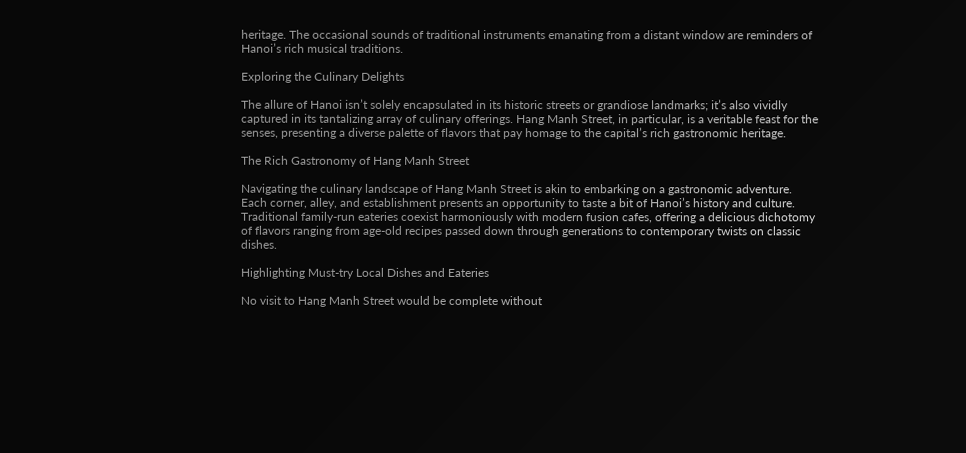heritage. The occasional sounds of traditional instruments emanating from a distant window are reminders of Hanoi’s rich musical traditions.

Exploring the Culinary Delights

The allure of Hanoi isn’t solely encapsulated in its historic streets or grandiose landmarks; it’s also vividly captured in its tantalizing array of culinary offerings. Hang Manh Street, in particular, is a veritable feast for the senses, presenting a diverse palette of flavors that pay homage to the capital’s rich gastronomic heritage.

The Rich Gastronomy of Hang Manh Street

Navigating the culinary landscape of Hang Manh Street is akin to embarking on a gastronomic adventure. Each corner, alley, and establishment presents an opportunity to taste a bit of Hanoi’s history and culture. Traditional family-run eateries coexist harmoniously with modern fusion cafes, offering a delicious dichotomy of flavors ranging from age-old recipes passed down through generations to contemporary twists on classic dishes.

Highlighting Must-try Local Dishes and Eateries

No visit to Hang Manh Street would be complete without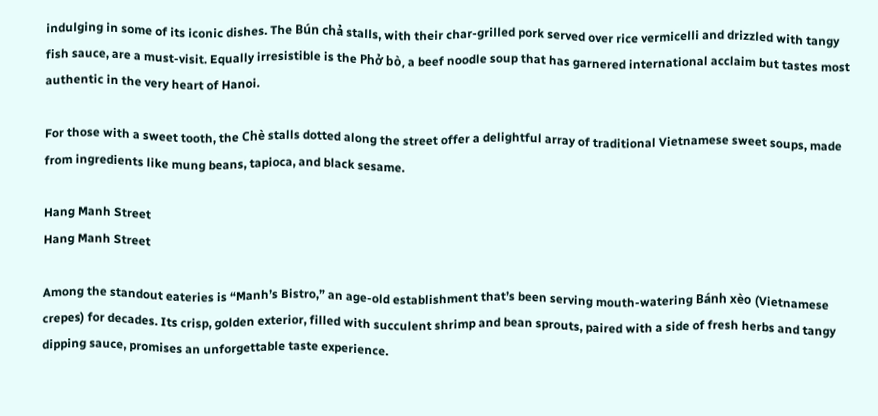indulging in some of its iconic dishes. The Bún chả stalls, with their char-grilled pork served over rice vermicelli and drizzled with tangy fish sauce, are a must-visit. Equally irresistible is the Phở bò, a beef noodle soup that has garnered international acclaim but tastes most authentic in the very heart of Hanoi.

For those with a sweet tooth, the Chè stalls dotted along the street offer a delightful array of traditional Vietnamese sweet soups, made from ingredients like mung beans, tapioca, and black sesame.

Hang Manh Street
Hang Manh Street

Among the standout eateries is “Manh’s Bistro,” an age-old establishment that’s been serving mouth-watering Bánh xèo (Vietnamese crepes) for decades. Its crisp, golden exterior, filled with succulent shrimp and bean sprouts, paired with a side of fresh herbs and tangy dipping sauce, promises an unforgettable taste experience.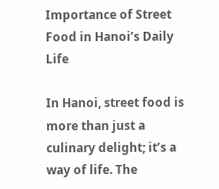Importance of Street Food in Hanoi’s Daily Life

In Hanoi, street food is more than just a culinary delight; it’s a way of life. The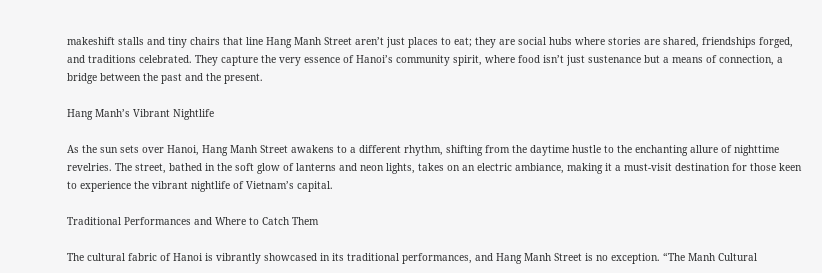makeshift stalls and tiny chairs that line Hang Manh Street aren’t just places to eat; they are social hubs where stories are shared, friendships forged, and traditions celebrated. They capture the very essence of Hanoi’s community spirit, where food isn’t just sustenance but a means of connection, a bridge between the past and the present.

Hang Manh’s Vibrant Nightlife

As the sun sets over Hanoi, Hang Manh Street awakens to a different rhythm, shifting from the daytime hustle to the enchanting allure of nighttime revelries. The street, bathed in the soft glow of lanterns and neon lights, takes on an electric ambiance, making it a must-visit destination for those keen to experience the vibrant nightlife of Vietnam’s capital.

Traditional Performances and Where to Catch Them

The cultural fabric of Hanoi is vibrantly showcased in its traditional performances, and Hang Manh Street is no exception. “The Manh Cultural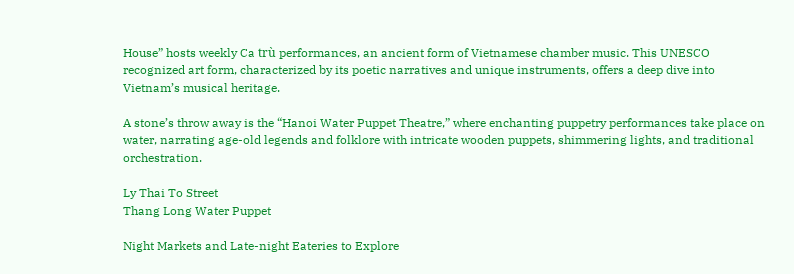House” hosts weekly Ca trù performances, an ancient form of Vietnamese chamber music. This UNESCO recognized art form, characterized by its poetic narratives and unique instruments, offers a deep dive into Vietnam’s musical heritage.

A stone’s throw away is the “Hanoi Water Puppet Theatre,” where enchanting puppetry performances take place on water, narrating age-old legends and folklore with intricate wooden puppets, shimmering lights, and traditional orchestration.

Ly Thai To Street
Thang Long Water Puppet

Night Markets and Late-night Eateries to Explore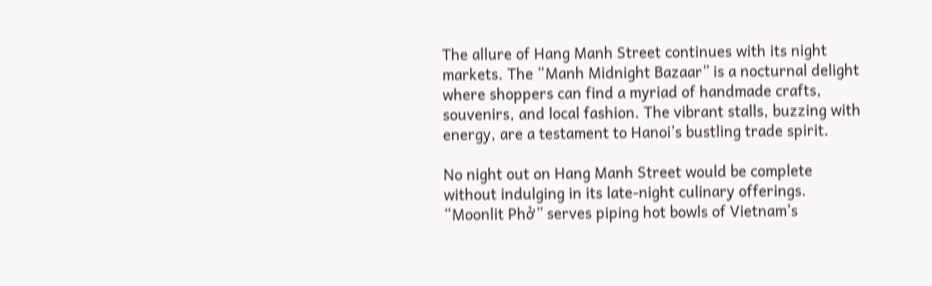The allure of Hang Manh Street continues with its night markets. The “Manh Midnight Bazaar” is a nocturnal delight where shoppers can find a myriad of handmade crafts, souvenirs, and local fashion. The vibrant stalls, buzzing with energy, are a testament to Hanoi’s bustling trade spirit.

No night out on Hang Manh Street would be complete without indulging in its late-night culinary offerings. “Moonlit Phở” serves piping hot bowls of Vietnam’s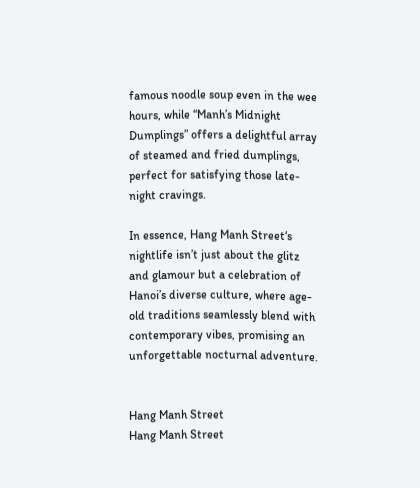famous noodle soup even in the wee hours, while “Manh’s Midnight Dumplings” offers a delightful array of steamed and fried dumplings, perfect for satisfying those late-night cravings.

In essence, Hang Manh Street‘s nightlife isn’t just about the glitz and glamour but a celebration of Hanoi’s diverse culture, where age-old traditions seamlessly blend with contemporary vibes, promising an unforgettable nocturnal adventure.


Hang Manh Street
Hang Manh Street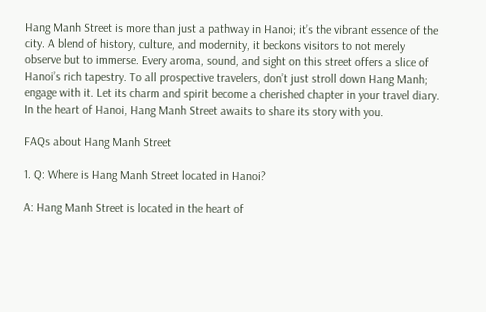Hang Manh Street is more than just a pathway in Hanoi; it’s the vibrant essence of the city. A blend of history, culture, and modernity, it beckons visitors to not merely observe but to immerse. Every aroma, sound, and sight on this street offers a slice of Hanoi’s rich tapestry. To all prospective travelers, don’t just stroll down Hang Manh; engage with it. Let its charm and spirit become a cherished chapter in your travel diary. In the heart of Hanoi, Hang Manh Street awaits to share its story with you.

FAQs about Hang Manh Street

1. Q: Where is Hang Manh Street located in Hanoi?

A: Hang Manh Street is located in the heart of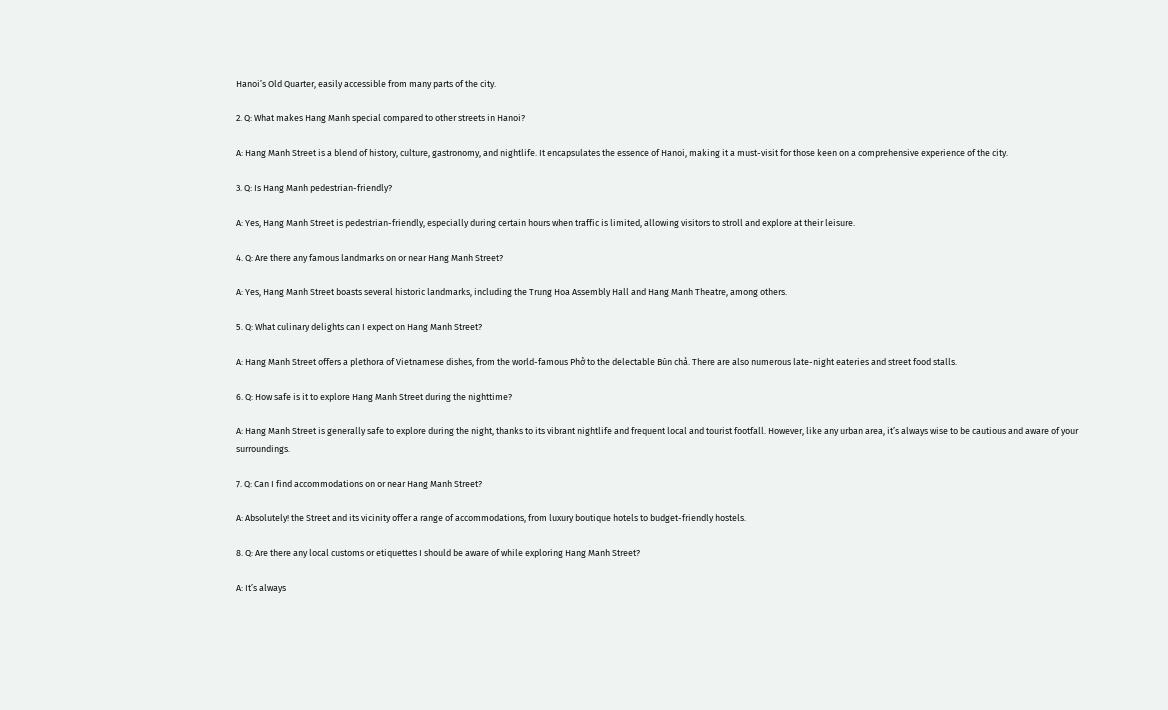Hanoi’s Old Quarter, easily accessible from many parts of the city.

2. Q: What makes Hang Manh special compared to other streets in Hanoi?

A: Hang Manh Street is a blend of history, culture, gastronomy, and nightlife. It encapsulates the essence of Hanoi, making it a must-visit for those keen on a comprehensive experience of the city.

3. Q: Is Hang Manh pedestrian-friendly?

A: Yes, Hang Manh Street is pedestrian-friendly, especially during certain hours when traffic is limited, allowing visitors to stroll and explore at their leisure.

4. Q: Are there any famous landmarks on or near Hang Manh Street?

A: Yes, Hang Manh Street boasts several historic landmarks, including the Trung Hoa Assembly Hall and Hang Manh Theatre, among others.

5. Q: What culinary delights can I expect on Hang Manh Street?

A: Hang Manh Street offers a plethora of Vietnamese dishes, from the world-famous Phở to the delectable Bún chả. There are also numerous late-night eateries and street food stalls.

6. Q: How safe is it to explore Hang Manh Street during the nighttime?

A: Hang Manh Street is generally safe to explore during the night, thanks to its vibrant nightlife and frequent local and tourist footfall. However, like any urban area, it’s always wise to be cautious and aware of your surroundings.

7. Q: Can I find accommodations on or near Hang Manh Street?

A: Absolutely! the Street and its vicinity offer a range of accommodations, from luxury boutique hotels to budget-friendly hostels.

8. Q: Are there any local customs or etiquettes I should be aware of while exploring Hang Manh Street?

A: It’s always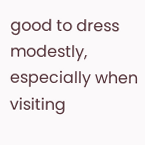good to dress modestly, especially when visiting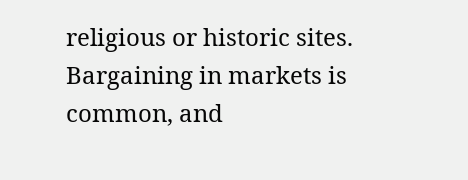religious or historic sites. Bargaining in markets is common, and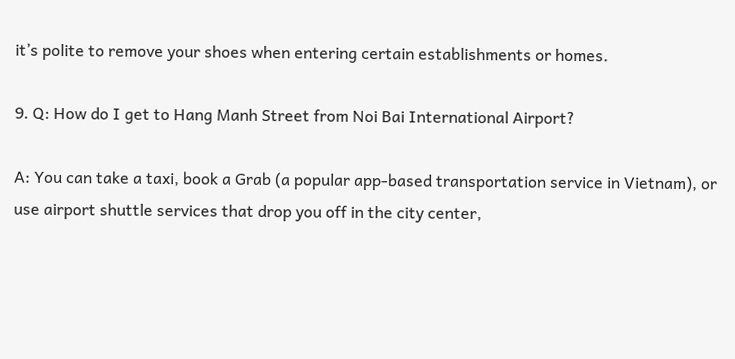it’s polite to remove your shoes when entering certain establishments or homes.

9. Q: How do I get to Hang Manh Street from Noi Bai International Airport?

A: You can take a taxi, book a Grab (a popular app-based transportation service in Vietnam), or use airport shuttle services that drop you off in the city center,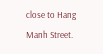close to Hang Manh Street.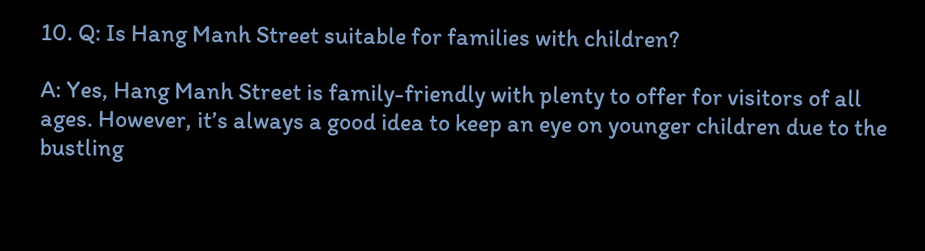10. Q: Is Hang Manh Street suitable for families with children?

A: Yes, Hang Manh Street is family-friendly with plenty to offer for visitors of all ages. However, it’s always a good idea to keep an eye on younger children due to the bustling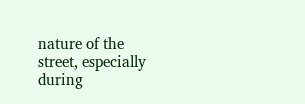nature of the street, especially during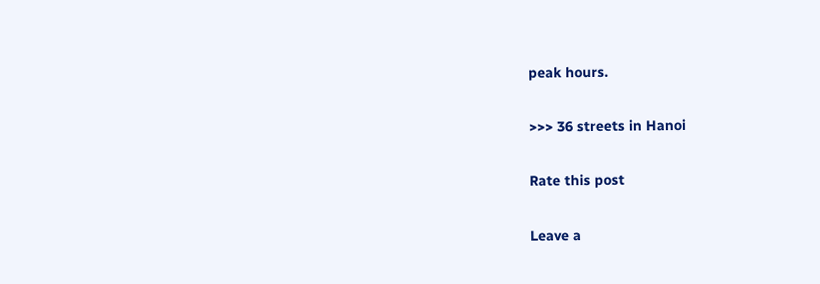peak hours.

>>> 36 streets in Hanoi

Rate this post

Leave a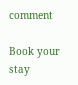comment

Book your stay